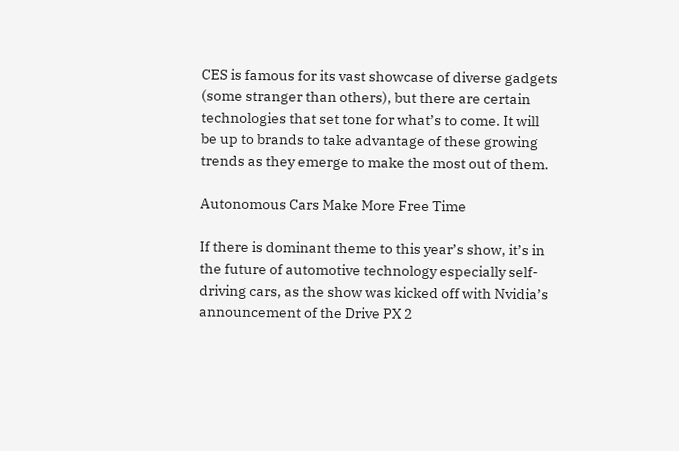CES is famous for its vast showcase of diverse gadgets (some stranger than others), but there are certain technologies that set tone for what’s to come. It will be up to brands to take advantage of these growing trends as they emerge to make the most out of them.

Autonomous Cars Make More Free Time

If there is dominant theme to this year’s show, it’s in the future of automotive technology especially self-driving cars, as the show was kicked off with Nvidia’s announcement of the Drive PX 2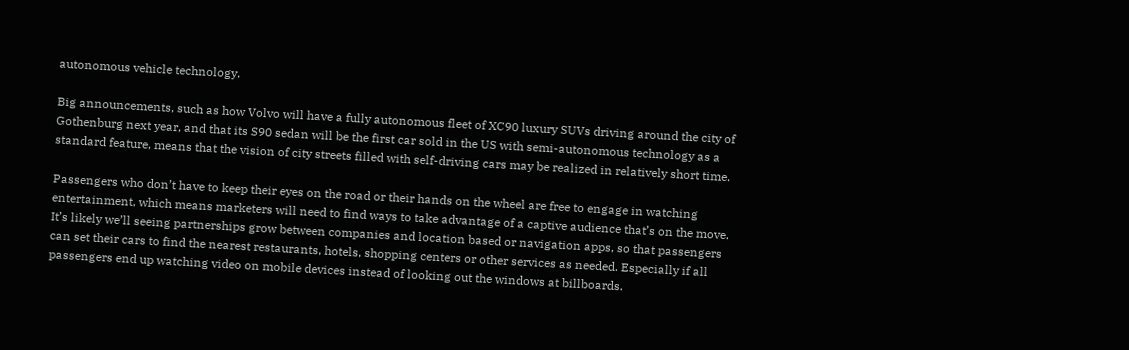autonomous vehicle technology.

Big announcements, such as how Volvo will have a fully autonomous fleet of XC90 luxury SUVs driving around the city of Gothenburg next year, and that its S90 sedan will be the first car sold in the US with semi-autonomous technology as a standard feature, means that the vision of city streets filled with self-driving cars may be realized in relatively short time.

Passengers who don’t have to keep their eyes on the road or their hands on the wheel are free to engage in watching entertainment, which means marketers will need to find ways to take advantage of a captive audience that’s on the move. It’s likely we’ll seeing partnerships grow between companies and location based or navigation apps, so that passengers can set their cars to find the nearest restaurants, hotels, shopping centers or other services as needed. Especially if all passengers end up watching video on mobile devices instead of looking out the windows at billboards.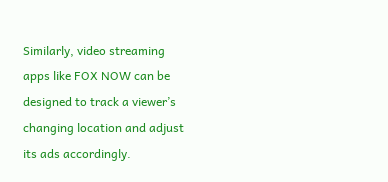Similarly, video streaming apps like FOX NOW can be designed to track a viewer’s changing location and adjust its ads accordingly.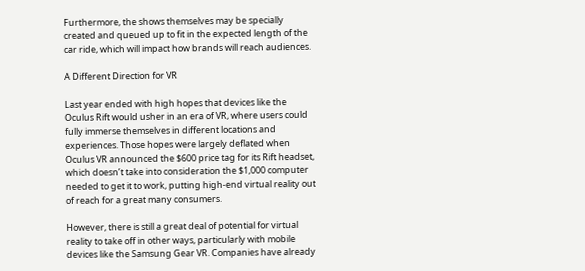Furthermore, the shows themselves may be specially created and queued up to fit in the expected length of the car ride, which will impact how brands will reach audiences.

A Different Direction for VR

Last year ended with high hopes that devices like the Oculus Rift would usher in an era of VR, where users could fully immerse themselves in different locations and experiences. Those hopes were largely deflated when Oculus VR announced the $600 price tag for its Rift headset, which doesn’t take into consideration the $1,000 computer needed to get it to work, putting high-end virtual reality out of reach for a great many consumers.

However, there is still a great deal of potential for virtual reality to take off in other ways, particularly with mobile devices like the Samsung Gear VR. Companies have already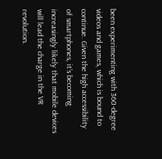been experimenting with 360-degree videos and games, which is bound to continue. Given the high accessibility of smartphones, it’s becoming increasingly likely that mobile devices will lead the charge in the VR revolution.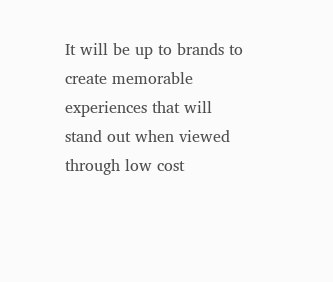It will be up to brands to create memorable experiences that will stand out when viewed through low cost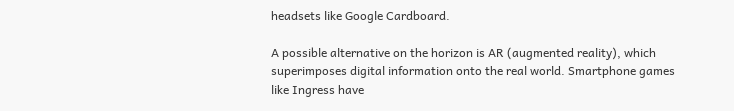headsets like Google Cardboard.

A possible alternative on the horizon is AR (augmented reality), which superimposes digital information onto the real world. Smartphone games like Ingress have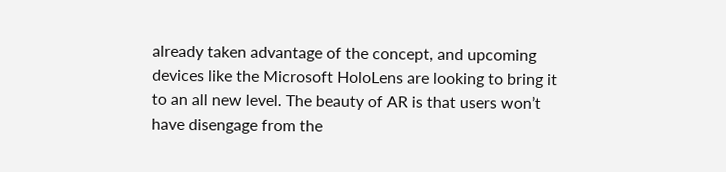already taken advantage of the concept, and upcoming devices like the Microsoft HoloLens are looking to bring it to an all new level. The beauty of AR is that users won’t have disengage from the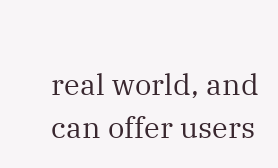real world, and can offer users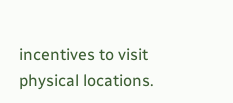incentives to visit physical locations.